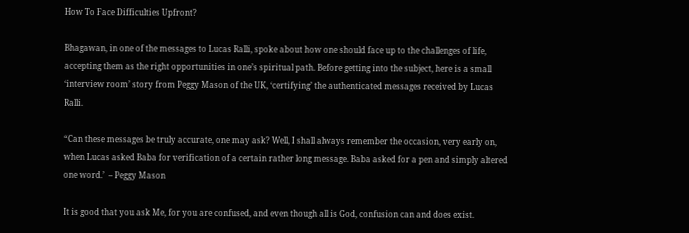How To Face Difficulties Upfront?

Bhagawan, in one of the messages to Lucas Ralli, spoke about how one should face up to the challenges of life, accepting them as the right opportunities in one’s spiritual path. Before getting into the subject, here is a small ‘interview room’ story from Peggy Mason of the UK, ‘certifying’ the authenticated messages received by Lucas Ralli.

“Can these messages be truly accurate, one may ask? Well, I shall always remember the occasion, very early on, when Lucas asked Baba for verification of a certain rather long message. Baba asked for a pen and simply altered one word.’  – Peggy Mason

It is good that you ask Me, for you are confused, and even though all is God, confusion can and does exist.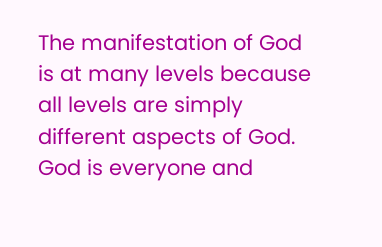The manifestation of God is at many levels because all levels are simply different aspects of God. God is everyone and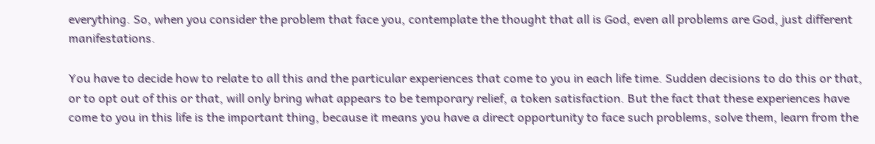everything. So, when you consider the problem that face you, contemplate the thought that all is God, even all problems are God, just different manifestations.

You have to decide how to relate to all this and the particular experiences that come to you in each life time. Sudden decisions to do this or that, or to opt out of this or that, will only bring what appears to be temporary relief, a token satisfaction. But the fact that these experiences have come to you in this life is the important thing, because it means you have a direct opportunity to face such problems, solve them, learn from the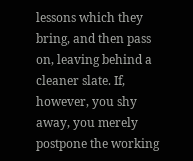lessons which they bring, and then pass on, leaving behind a cleaner slate. If, however, you shy away, you merely postpone the working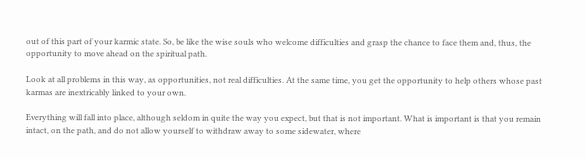out of this part of your karmic state. So, be like the wise souls who welcome difficulties and grasp the chance to face them and, thus, the opportunity to move ahead on the spiritual path.

Look at all problems in this way, as opportunities, not real difficulties. At the same time, you get the opportunity to help others whose past karmas are inextricably linked to your own.

Everything will fall into place, although seldom in quite the way you expect, but that is not important. What is important is that you remain intact, on the path, and do not allow yourself to withdraw away to some sidewater, where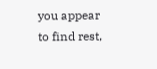you appear to find rest,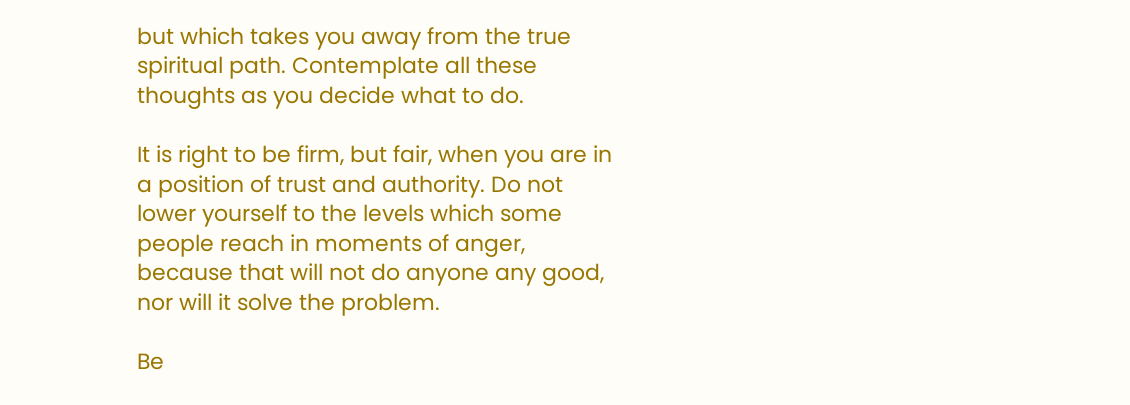but which takes you away from the true spiritual path. Contemplate all these thoughts as you decide what to do.

It is right to be firm, but fair, when you are in a position of trust and authority. Do not lower yourself to the levels which some people reach in moments of anger, because that will not do anyone any good, nor will it solve the problem.

Be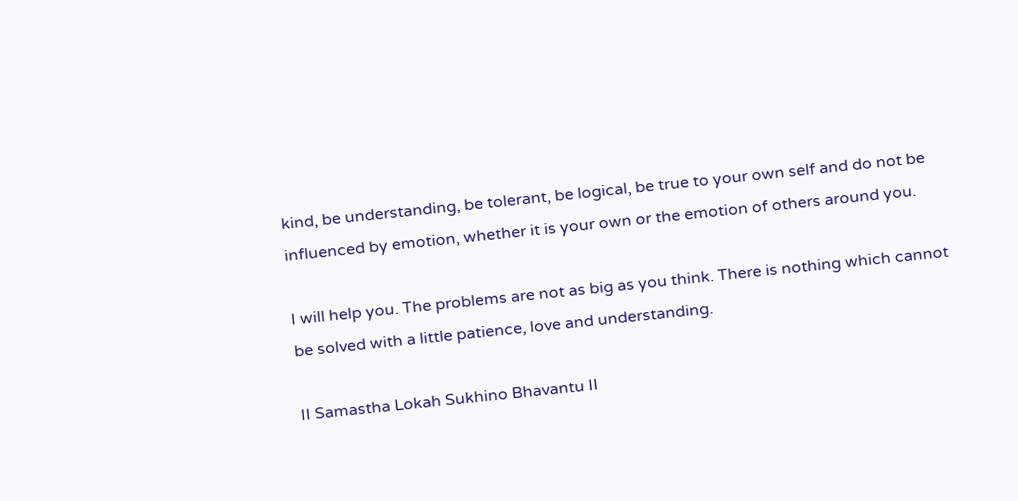kind, be understanding, be tolerant, be logical, be true to your own self and do not be influenced by emotion, whether it is your own or the emotion of others around you.

I will help you. The problems are not as big as you think. There is nothing which cannot be solved with a little patience, love and understanding.

II Samastha Lokah Sukhino Bhavantu II